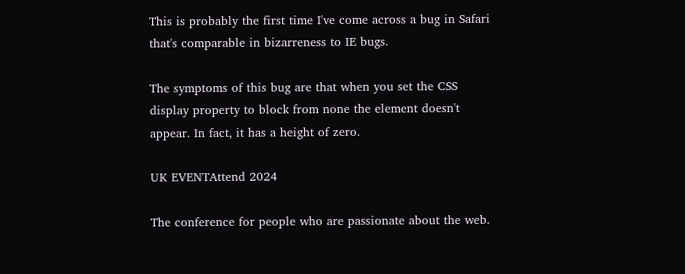This is probably the first time I've come across a bug in Safari that's comparable in bizarreness to IE bugs.

The symptoms of this bug are that when you set the CSS display property to block from none the element doesn't appear. In fact, it has a height of zero.

UK EVENTAttend 2024

The conference for people who are passionate about the web.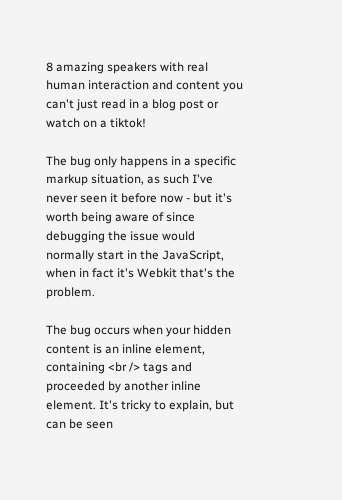8 amazing speakers with real human interaction and content you can't just read in a blog post or watch on a tiktok!

The bug only happens in a specific markup situation, as such I've never seen it before now - but it's worth being aware of since debugging the issue would normally start in the JavaScript, when in fact it's Webkit that's the problem.

The bug occurs when your hidden content is an inline element, containing <br /> tags and proceeded by another inline element. It's tricky to explain, but can be seen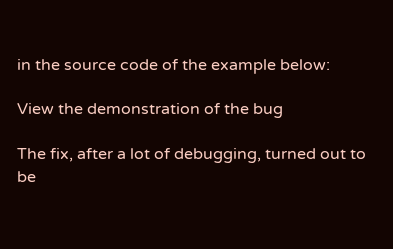in the source code of the example below:

View the demonstration of the bug

The fix, after a lot of debugging, turned out to be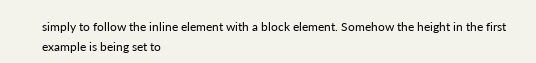simply to follow the inline element with a block element. Somehow the height in the first example is being set to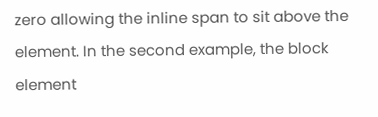zero allowing the inline span to sit above the element. In the second example, the block element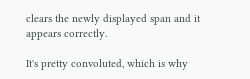clears the newly displayed span and it appears correctly.

It's pretty convoluted, which is why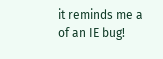it reminds me a of an IE bug!